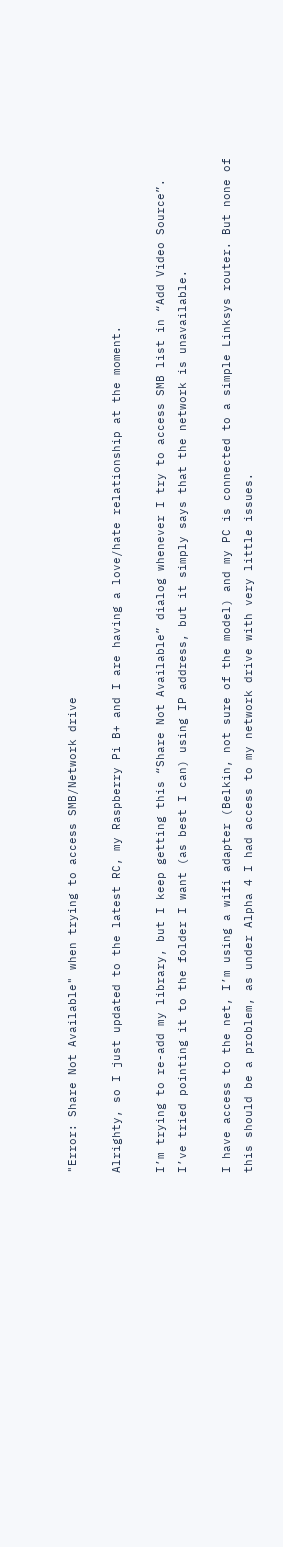"Error: Share Not Available" when trying to access SMB/Network drive

Alrighty, so I just updated to the latest RC, my Raspberry Pi B+ and I are having a love/hate relationship at the moment.

I’m trying to re-add my library, but I keep getting this “Share Not Available” dialog whenever I try to access SMB list in “Add Video Source”. I’ve tried pointing it to the folder I want (as best I can) using IP address, but it simply says that the network is unavailable.

I have access to the net, I’m using a wifi adapter (Belkin, not sure of the model) and my PC is connected to a simple Linksys router. But none of this should be a problem, as under Alpha 4 I had access to my network drive with very little issues.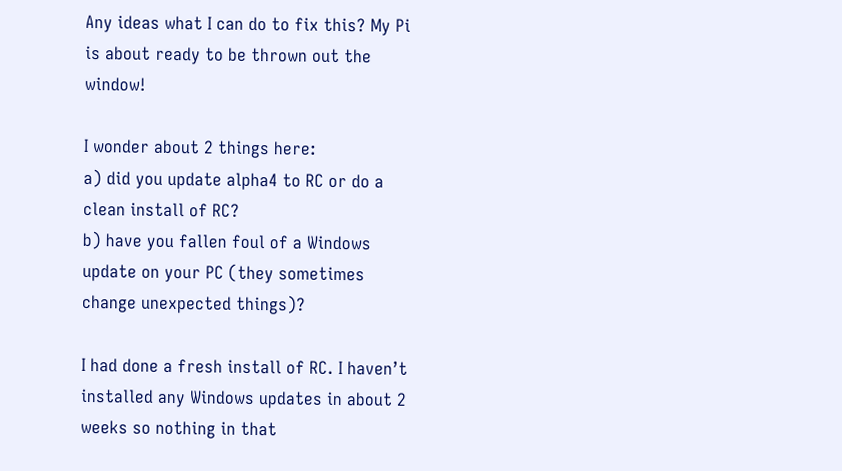Any ideas what I can do to fix this? My Pi is about ready to be thrown out the window!

I wonder about 2 things here:
a) did you update alpha4 to RC or do a clean install of RC?
b) have you fallen foul of a Windows update on your PC (they sometimes change unexpected things)?

I had done a fresh install of RC. I haven’t installed any Windows updates in about 2 weeks so nothing in that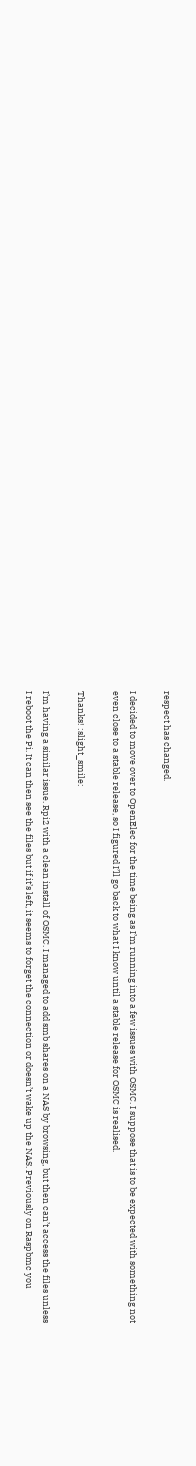respect has changed.

I decided to move over to OpenElec for the time being as I’m running into a few issues with OSMC. I suppose that is to be expected with something not even close to a stable release, so I figured I’ll go back to what I know until a stable release for OSMC is realised.

Thanks! :slight_smile:

I’m having a similar issue. Rpi2 with a clean install of OSMC. I managed to add smb shares on a NAS by browsing, but then can’t access the files unless I reboot the Pi. It can then see the files but if it’s left, it seems to forget the connection or doesn’t wake up the NAS. Previously on Raspbmc you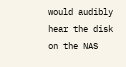would audibly hear the disk on the NAS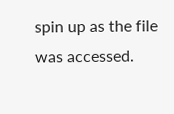spin up as the file was accessed.